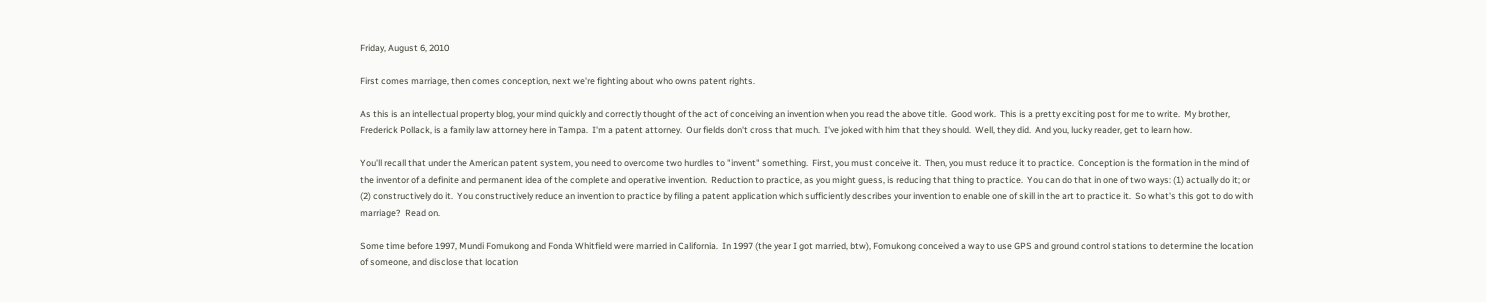Friday, August 6, 2010

First comes marriage, then comes conception, next we're fighting about who owns patent rights.

As this is an intellectual property blog, your mind quickly and correctly thought of the act of conceiving an invention when you read the above title.  Good work.  This is a pretty exciting post for me to write.  My brother, Frederick Pollack, is a family law attorney here in Tampa.  I'm a patent attorney.  Our fields don't cross that much.  I've joked with him that they should.  Well, they did.  And you, lucky reader, get to learn how.

You'll recall that under the American patent system, you need to overcome two hurdles to "invent" something.  First, you must conceive it.  Then, you must reduce it to practice.  Conception is the formation in the mind of the inventor of a definite and permanent idea of the complete and operative invention.  Reduction to practice, as you might guess, is reducing that thing to practice.  You can do that in one of two ways: (1) actually do it; or (2) constructively do it.  You constructively reduce an invention to practice by filing a patent application which sufficiently describes your invention to enable one of skill in the art to practice it.  So what's this got to do with marriage?  Read on.

Some time before 1997, Mundi Fomukong and Fonda Whitfield were married in California.  In 1997 (the year I got married, btw), Fomukong conceived a way to use GPS and ground control stations to determine the location of someone, and disclose that location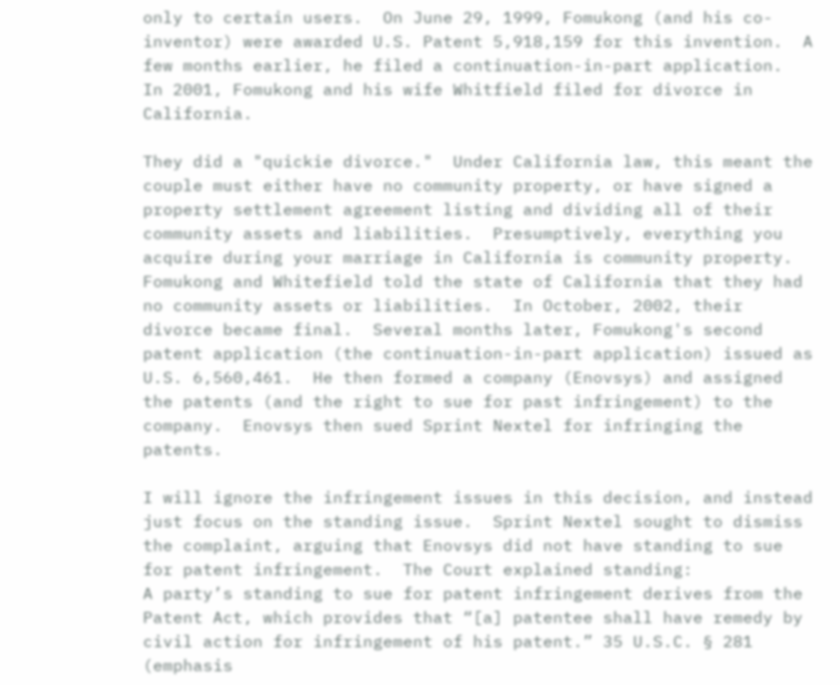only to certain users.  On June 29, 1999, Fomukong (and his co-inventor) were awarded U.S. Patent 5,918,159 for this invention.  A few months earlier, he filed a continuation-in-part application.  In 2001, Fomukong and his wife Whitfield filed for divorce in California.

They did a "quickie divorce."  Under California law, this meant the couple must either have no community property, or have signed a property settlement agreement listing and dividing all of their community assets and liabilities.  Presumptively, everything you acquire during your marriage in California is community property.  Fomukong and Whitefield told the state of California that they had no community assets or liabilities.  In October, 2002, their divorce became final.  Several months later, Fomukong's second patent application (the continuation-in-part application) issued as U.S. 6,560,461.  He then formed a company (Enovsys) and assigned the patents (and the right to sue for past infringement) to the company.  Enovsys then sued Sprint Nextel for infringing the patents.

I will ignore the infringement issues in this decision, and instead just focus on the standing issue.  Sprint Nextel sought to dismiss the complaint, arguing that Enovsys did not have standing to sue for patent infringement.  The Court explained standing:
A party’s standing to sue for patent infringement derives from the Patent Act, which provides that “[a] patentee shall have remedy by civil action for infringement of his patent.” 35 U.S.C. § 281 (emphasis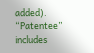added). “Patentee” includes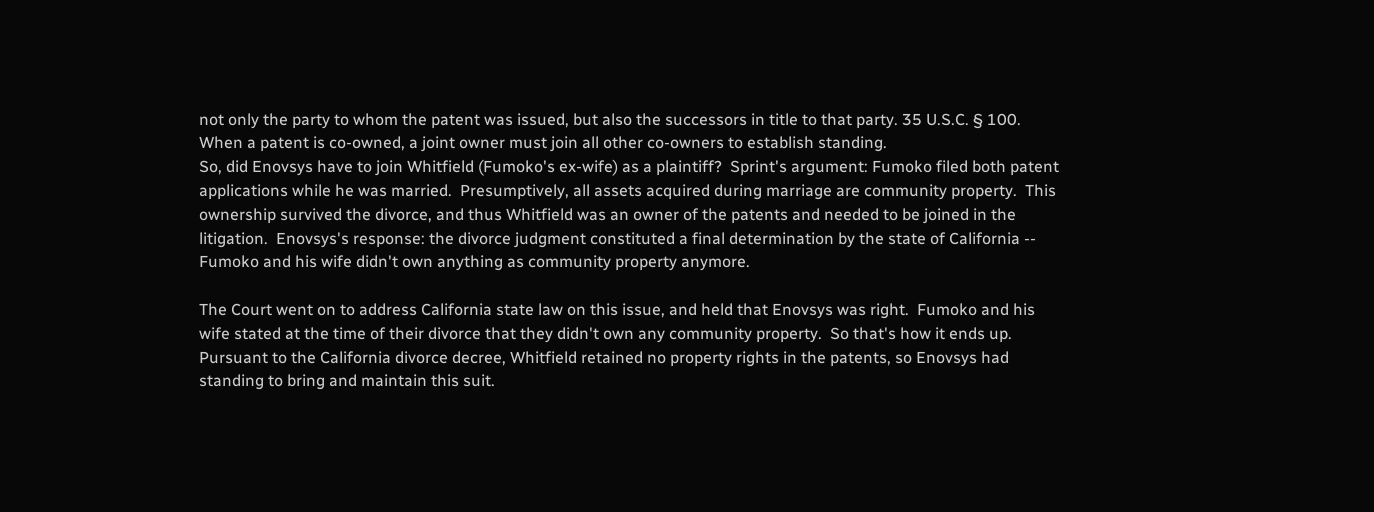not only the party to whom the patent was issued, but also the successors in title to that party. 35 U.S.C. § 100. When a patent is co-owned, a joint owner must join all other co-owners to establish standing.
So, did Enovsys have to join Whitfield (Fumoko's ex-wife) as a plaintiff?  Sprint's argument: Fumoko filed both patent applications while he was married.  Presumptively, all assets acquired during marriage are community property.  This ownership survived the divorce, and thus Whitfield was an owner of the patents and needed to be joined in the litigation.  Enovsys's response: the divorce judgment constituted a final determination by the state of California -- Fumoko and his wife didn't own anything as community property anymore.

The Court went on to address California state law on this issue, and held that Enovsys was right.  Fumoko and his wife stated at the time of their divorce that they didn't own any community property.  So that's how it ends up.
Pursuant to the California divorce decree, Whitfield retained no property rights in the patents, so Enovsys had standing to bring and maintain this suit.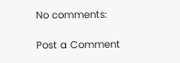No comments:

Post a Comment